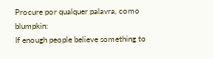Procure por qualquer palavra, como blumpkin:
If enough people believe something to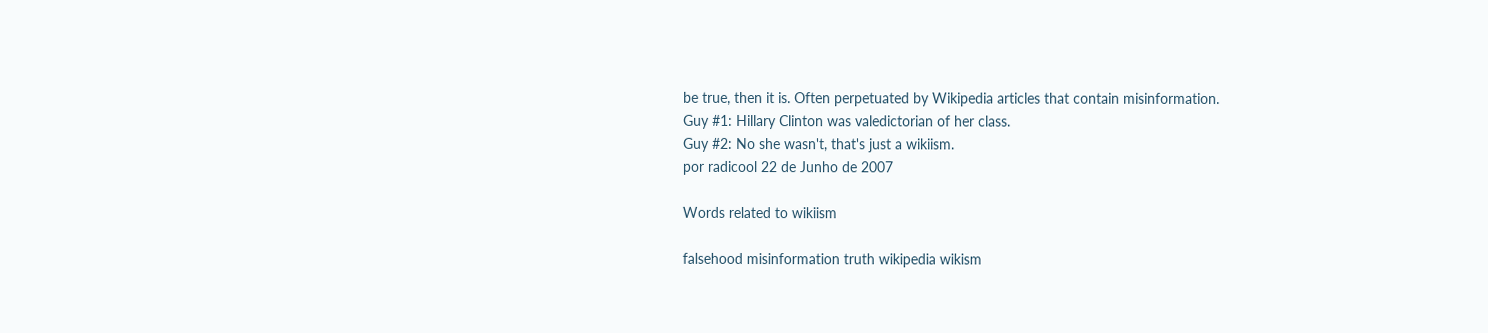be true, then it is. Often perpetuated by Wikipedia articles that contain misinformation.
Guy #1: Hillary Clinton was valedictorian of her class.
Guy #2: No she wasn't, that's just a wikiism.
por radicool 22 de Junho de 2007

Words related to wikiism

falsehood misinformation truth wikipedia wikism